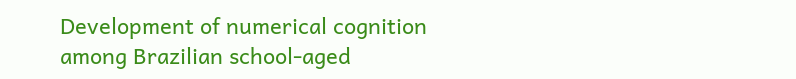Development of numerical cognition among Brazilian school-aged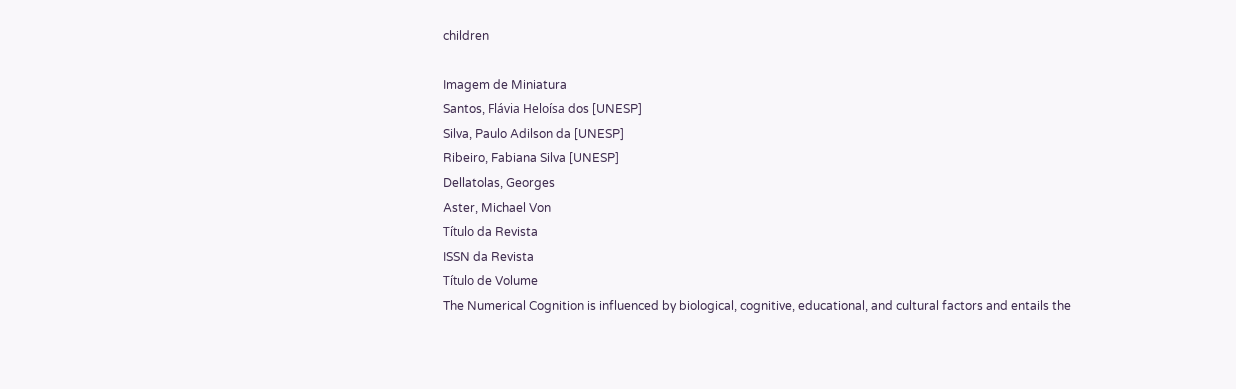children

Imagem de Miniatura
Santos, Flávia Heloísa dos [UNESP]
Silva, Paulo Adilson da [UNESP]
Ribeiro, Fabiana Silva [UNESP]
Dellatolas, Georges
Aster, Michael Von
Título da Revista
ISSN da Revista
Título de Volume
The Numerical Cognition is influenced by biological, cognitive, educational, and cultural factors and entails the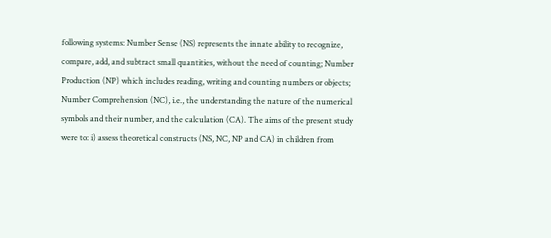following systems: Number Sense (NS) represents the innate ability to recognize, compare, add, and subtract small quantities, without the need of counting; Number Production (NP) which includes reading, writing and counting numbers or objects; Number Comprehension (NC), i.e., the understanding the nature of the numerical symbols and their number, and the calculation (CA). The aims of the present study were to: i) assess theoretical constructs (NS, NC, NP and CA) in children from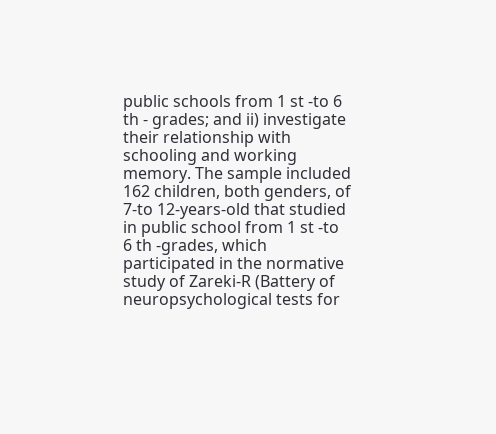public schools from 1 st -to 6 th - grades; and ii) investigate their relationship with schooling and working memory. The sample included 162 children, both genders, of 7-to 12-years-old that studied in public school from 1 st -to 6 th -grades, which participated in the normative study of Zareki-R (Battery of neuropsychological tests for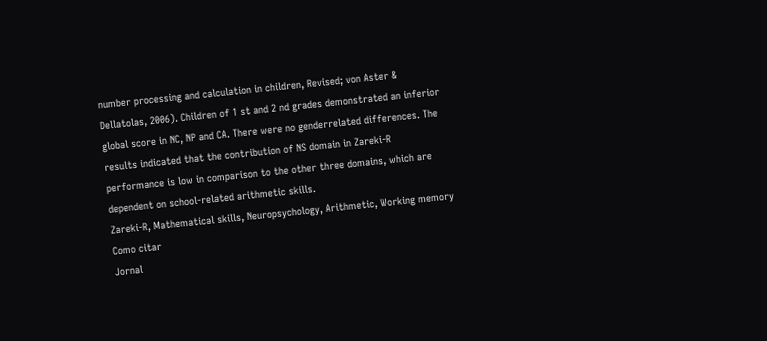number processing and calculation in children, Revised; von Aster & Dellatolas, 2006). Children of 1 st and 2 nd grades demonstrated an inferior global score in NC, NP and CA. There were no genderrelated differences. The results indicated that the contribution of NS domain in Zareki-R performance is low in comparison to the other three domains, which are dependent on school-related arithmetic skills.
Zareki-R, Mathematical skills, Neuropsychology, Arithmetic, Working memory
Como citar
Jornal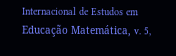Internacional de Estudos em Educação Matemática, v. 5,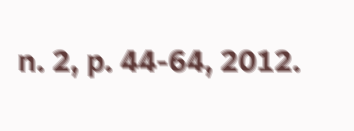n. 2, p. 44-64, 2012.